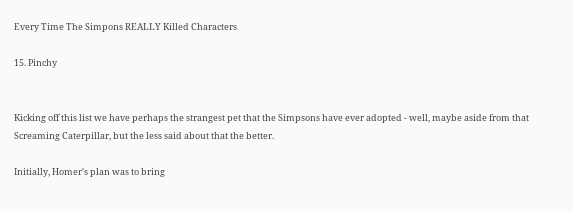Every Time The Simpons REALLY Killed Characters

15. Pinchy


Kicking off this list we have perhaps the strangest pet that the Simpsons have ever adopted - well, maybe aside from that Screaming Caterpillar, but the less said about that the better.

Initially, Homer's plan was to bring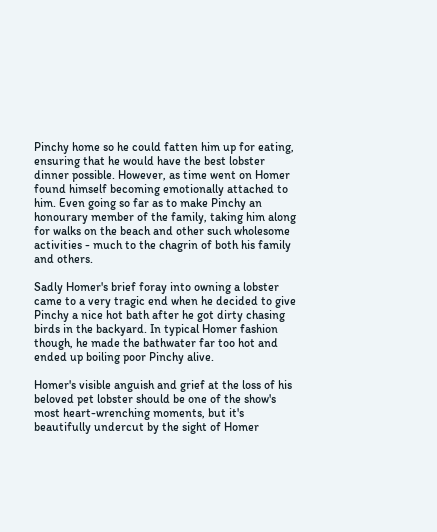Pinchy home so he could fatten him up for eating, ensuring that he would have the best lobster dinner possible. However, as time went on Homer found himself becoming emotionally attached to him. Even going so far as to make Pinchy an honourary member of the family, taking him along for walks on the beach and other such wholesome activities - much to the chagrin of both his family and others.

Sadly Homer's brief foray into owning a lobster came to a very tragic end when he decided to give Pinchy a nice hot bath after he got dirty chasing birds in the backyard. In typical Homer fashion though, he made the bathwater far too hot and ended up boiling poor Pinchy alive.

Homer's visible anguish and grief at the loss of his beloved pet lobster should be one of the show's most heart-wrenching moments, but it's beautifully undercut by the sight of Homer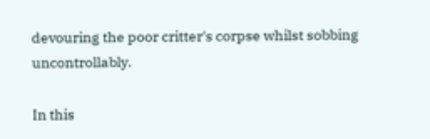devouring the poor critter's corpse whilst sobbing uncontrollably.

In this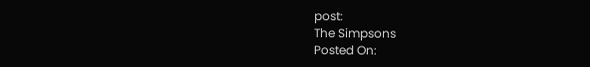post:
The Simpsons
Posted On: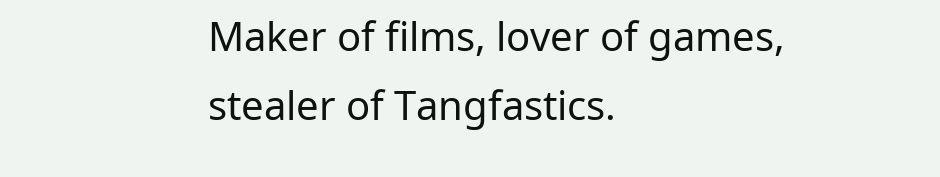Maker of films, lover of games, stealer of Tangfastics.